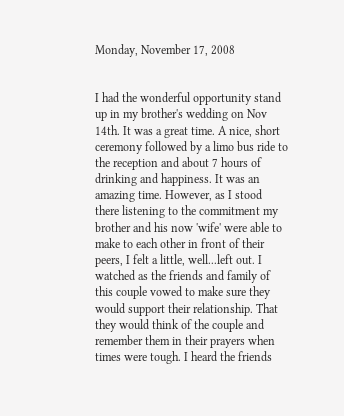Monday, November 17, 2008


I had the wonderful opportunity stand up in my brother's wedding on Nov 14th. It was a great time. A nice, short ceremony followed by a limo bus ride to the reception and about 7 hours of drinking and happiness. It was an amazing time. However, as I stood there listening to the commitment my brother and his now 'wife' were able to make to each other in front of their peers, I felt a little, well...left out. I watched as the friends and family of this couple vowed to make sure they would support their relationship. That they would think of the couple and remember them in their prayers when times were tough. I heard the friends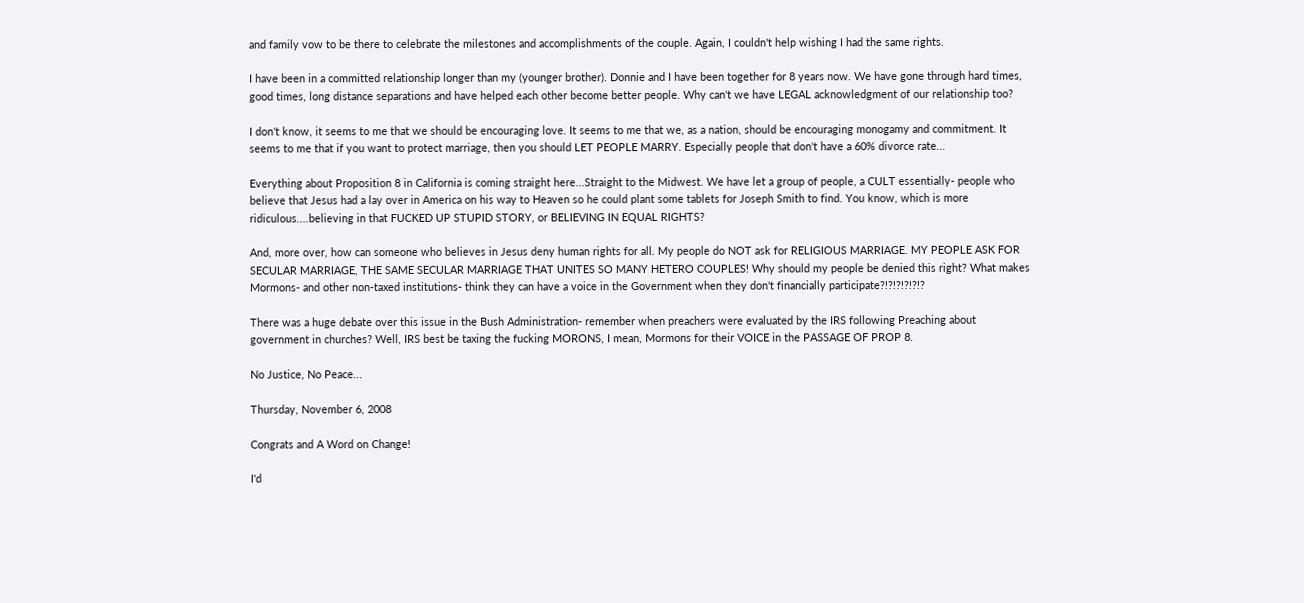and family vow to be there to celebrate the milestones and accomplishments of the couple. Again, I couldn't help wishing I had the same rights.

I have been in a committed relationship longer than my (younger brother). Donnie and I have been together for 8 years now. We have gone through hard times, good times, long distance separations and have helped each other become better people. Why can't we have LEGAL acknowledgment of our relationship too?

I don't know, it seems to me that we should be encouraging love. It seems to me that we, as a nation, should be encouraging monogamy and commitment. It seems to me that if you want to protect marriage, then you should LET PEOPLE MARRY. Especially people that don't have a 60% divorce rate...

Everything about Proposition 8 in California is coming straight here...Straight to the Midwest. We have let a group of people, a CULT essentially- people who believe that Jesus had a lay over in America on his way to Heaven so he could plant some tablets for Joseph Smith to find. You know, which is more ridiculous....believing in that FUCKED UP STUPID STORY, or BELIEVING IN EQUAL RIGHTS?

And, more over, how can someone who believes in Jesus deny human rights for all. My people do NOT ask for RELIGIOUS MARRIAGE. MY PEOPLE ASK FOR SECULAR MARRIAGE, THE SAME SECULAR MARRIAGE THAT UNITES SO MANY HETERO COUPLES! Why should my people be denied this right? What makes Mormons- and other non-taxed institutions- think they can have a voice in the Government when they don't financially participate?!?!?!?!?!?

There was a huge debate over this issue in the Bush Administration- remember when preachers were evaluated by the IRS following Preaching about government in churches? Well, IRS best be taxing the fucking MORONS, I mean, Mormons for their VOICE in the PASSAGE OF PROP 8.

No Justice, No Peace...

Thursday, November 6, 2008

Congrats and A Word on Change!

I'd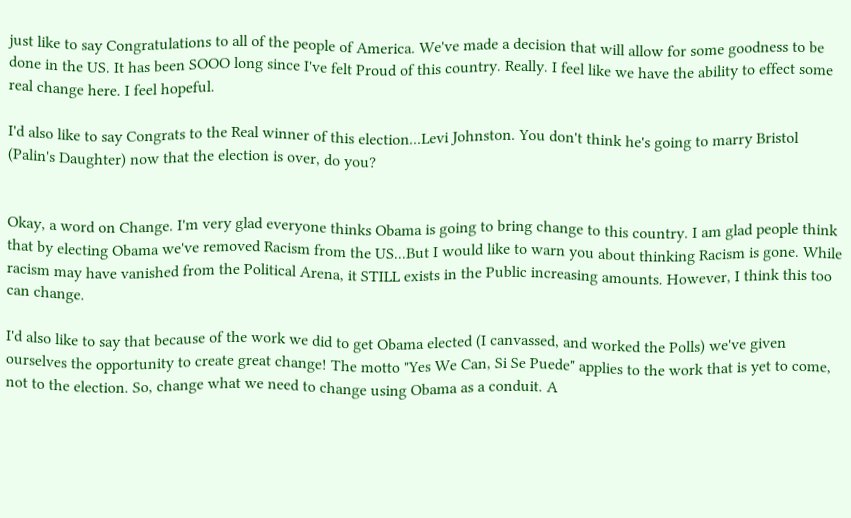just like to say Congratulations to all of the people of America. We've made a decision that will allow for some goodness to be done in the US. It has been SOOO long since I've felt Proud of this country. Really. I feel like we have the ability to effect some real change here. I feel hopeful.

I'd also like to say Congrats to the Real winner of this election...Levi Johnston. You don't think he's going to marry Bristol (Palin's Daughter) now that the election is over, do you?


Okay, a word on Change. I'm very glad everyone thinks Obama is going to bring change to this country. I am glad people think that by electing Obama we've removed Racism from the US...But I would like to warn you about thinking Racism is gone. While racism may have vanished from the Political Arena, it STILL exists in the Public increasing amounts. However, I think this too can change.

I'd also like to say that because of the work we did to get Obama elected (I canvassed, and worked the Polls) we've given ourselves the opportunity to create great change! The motto "Yes We Can, Si Se Puede" applies to the work that is yet to come, not to the election. So, change what we need to change using Obama as a conduit. A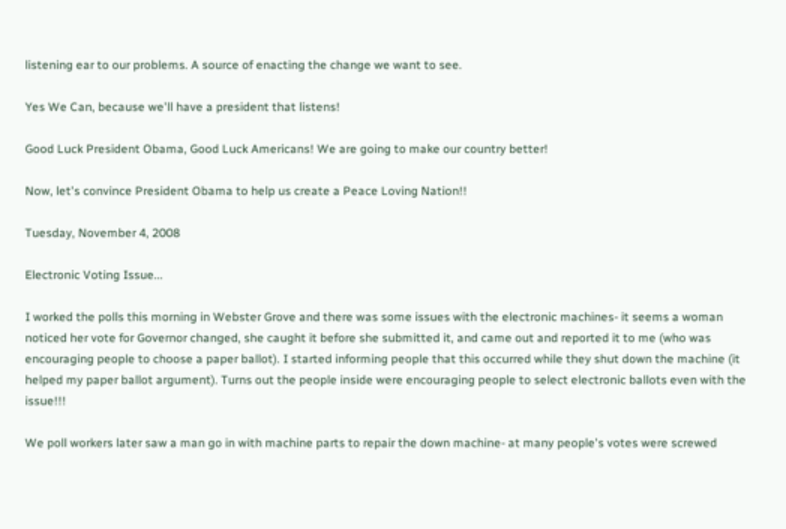listening ear to our problems. A source of enacting the change we want to see.

Yes We Can, because we'll have a president that listens!

Good Luck President Obama, Good Luck Americans! We are going to make our country better!

Now, let's convince President Obama to help us create a Peace Loving Nation!!

Tuesday, November 4, 2008

Electronic Voting Issue...

I worked the polls this morning in Webster Grove and there was some issues with the electronic machines- it seems a woman noticed her vote for Governor changed, she caught it before she submitted it, and came out and reported it to me (who was encouraging people to choose a paper ballot). I started informing people that this occurred while they shut down the machine (it helped my paper ballot argument). Turns out the people inside were encouraging people to select electronic ballots even with the issue!!!

We poll workers later saw a man go in with machine parts to repair the down machine- at many people's votes were screwed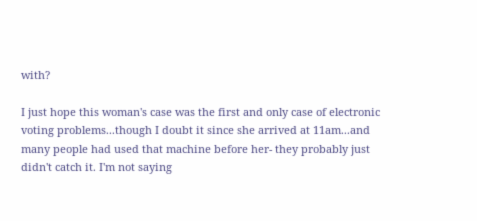with?

I just hope this woman's case was the first and only case of electronic voting problems...though I doubt it since she arrived at 11am...and many people had used that machine before her- they probably just didn't catch it. I'm not saying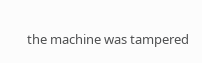the machine was tampered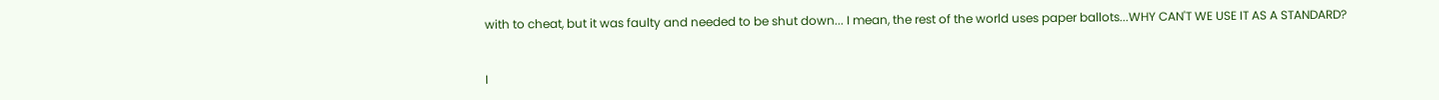with to cheat, but it was faulty and needed to be shut down... I mean, the rest of the world uses paper ballots...WHY CAN'T WE USE IT AS A STANDARD?


I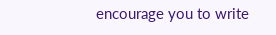encourage you to write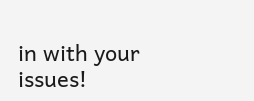in with your issues!